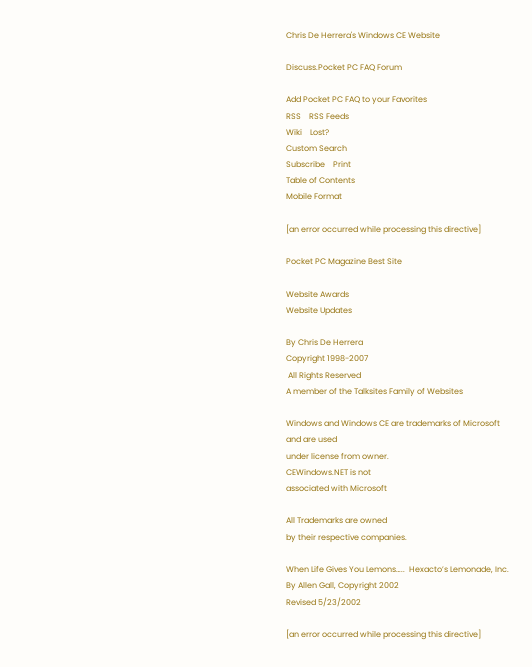Chris De Herrera's Windows CE Website

Discuss.Pocket PC FAQ Forum

Add Pocket PC FAQ to your Favorites
RSS    RSS Feeds
Wiki    Lost?
Custom Search
Subscribe    Print
Table of Contents
Mobile Format

[an error occurred while processing this directive]

Pocket PC Magazine Best Site

Website Awards
Website Updates

By Chris De Herrera
Copyright 1998-2007
 All Rights Reserved
A member of the Talksites Family of Websites

Windows and Windows CE are trademarks of Microsoft
and are used
under license from owner.
CEWindows.NET is not
associated with Microsoft

All Trademarks are owned
by their respective companies.

When Life Gives You Lemons…..  Hexacto’s Lemonade, Inc.
By Allen Gall, Copyright 2002
Revised 5/23/2002

[an error occurred while processing this directive]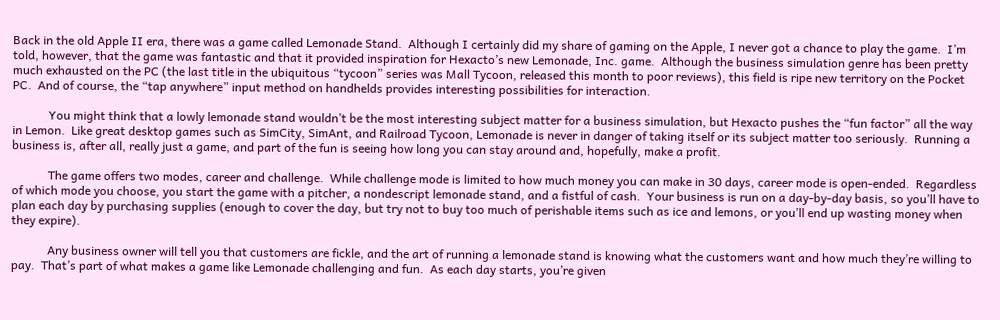Back in the old Apple II era, there was a game called Lemonade Stand.  Although I certainly did my share of gaming on the Apple, I never got a chance to play the game.  I’m told, however, that the game was fantastic and that it provided inspiration for Hexacto’s new Lemonade, Inc. game.  Although the business simulation genre has been pretty much exhausted on the PC (the last title in the ubiquitous “tycoon” series was Mall Tycoon, released this month to poor reviews), this field is ripe new territory on the Pocket PC.  And of course, the “tap anywhere” input method on handhelds provides interesting possibilities for interaction.

            You might think that a lowly lemonade stand wouldn’t be the most interesting subject matter for a business simulation, but Hexacto pushes the “fun factor” all the way in Lemon.  Like great desktop games such as SimCity, SimAnt, and Railroad Tycoon, Lemonade is never in danger of taking itself or its subject matter too seriously.  Running a business is, after all, really just a game, and part of the fun is seeing how long you can stay around and, hopefully, make a profit.

            The game offers two modes, career and challenge.  While challenge mode is limited to how much money you can make in 30 days, career mode is open-ended.  Regardless of which mode you choose, you start the game with a pitcher, a nondescript lemonade stand, and a fistful of cash.  Your business is run on a day-by-day basis, so you’ll have to plan each day by purchasing supplies (enough to cover the day, but try not to buy too much of perishable items such as ice and lemons, or you’ll end up wasting money when they expire).

            Any business owner will tell you that customers are fickle, and the art of running a lemonade stand is knowing what the customers want and how much they’re willing to pay.  That’s part of what makes a game like Lemonade challenging and fun.  As each day starts, you’re given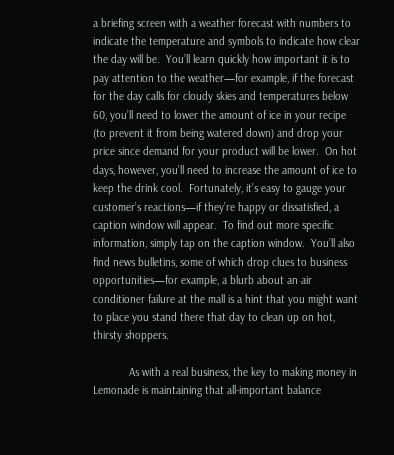a briefing screen with a weather forecast with numbers to indicate the temperature and symbols to indicate how clear the day will be.  You’ll learn quickly how important it is to pay attention to the weather—for example, if the forecast for the day calls for cloudy skies and temperatures below 60, you’ll need to lower the amount of ice in your recipe (to prevent it from being watered down) and drop your price since demand for your product will be lower.  On hot days, however, you’ll need to increase the amount of ice to keep the drink cool.  Fortunately, it’s easy to gauge your customer’s reactions—if they’re happy or dissatisfied, a caption window will appear.  To find out more specific information, simply tap on the caption window.  You’ll also find news bulletins, some of which drop clues to business opportunities—for example, a blurb about an air conditioner failure at the mall is a hint that you might want to place you stand there that day to clean up on hot, thirsty shoppers.

            As with a real business, the key to making money in Lemonade is maintaining that all-important balance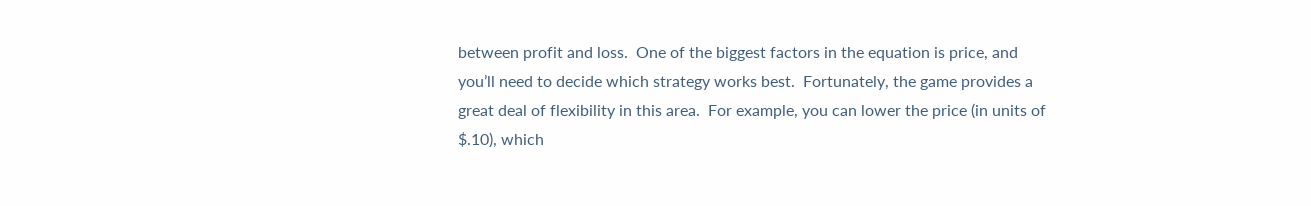between profit and loss.  One of the biggest factors in the equation is price, and you’ll need to decide which strategy works best.  Fortunately, the game provides a great deal of flexibility in this area.  For example, you can lower the price (in units of $.10), which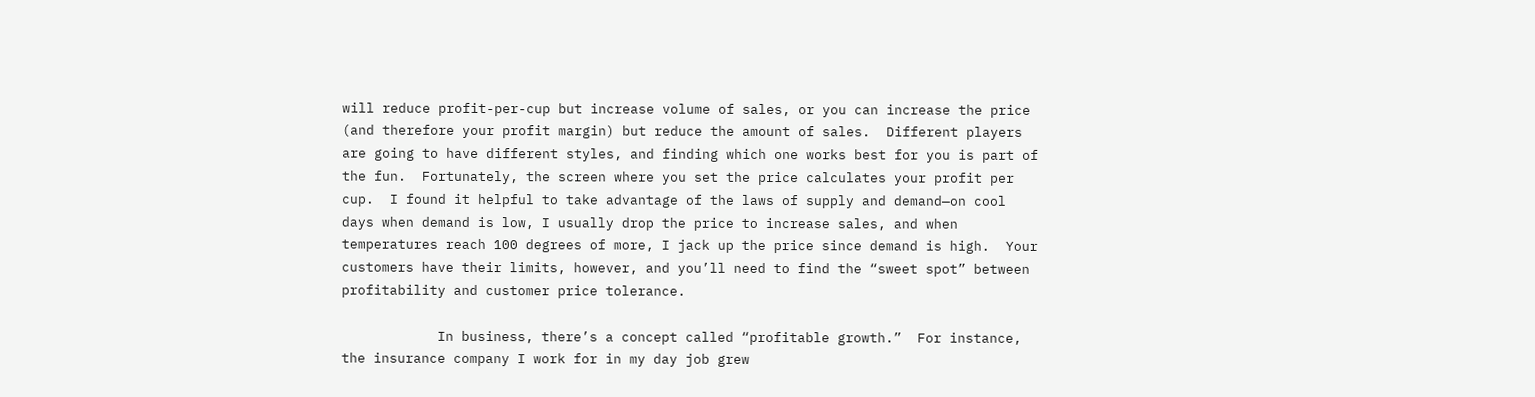will reduce profit-per-cup but increase volume of sales, or you can increase the price (and therefore your profit margin) but reduce the amount of sales.  Different players are going to have different styles, and finding which one works best for you is part of the fun.  Fortunately, the screen where you set the price calculates your profit per cup.  I found it helpful to take advantage of the laws of supply and demand—on cool days when demand is low, I usually drop the price to increase sales, and when temperatures reach 100 degrees of more, I jack up the price since demand is high.  Your customers have their limits, however, and you’ll need to find the “sweet spot” between profitability and customer price tolerance.

            In business, there’s a concept called “profitable growth.”  For instance, the insurance company I work for in my day job grew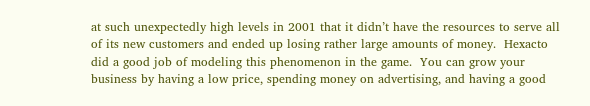at such unexpectedly high levels in 2001 that it didn’t have the resources to serve all of its new customers and ended up losing rather large amounts of money.  Hexacto did a good job of modeling this phenomenon in the game.  You can grow your business by having a low price, spending money on advertising, and having a good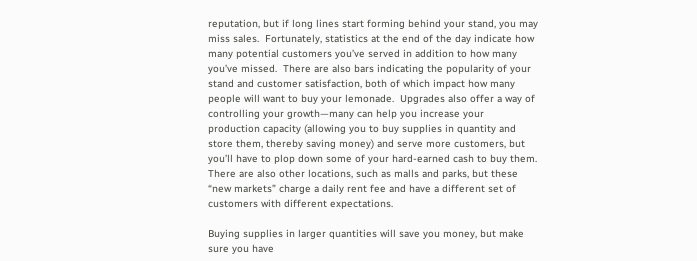reputation, but if long lines start forming behind your stand, you may miss sales.  Fortunately, statistics at the end of the day indicate how many potential customers you’ve served in addition to how many you’ve missed.  There are also bars indicating the popularity of your stand and customer satisfaction, both of which impact how many people will want to buy your lemonade.  Upgrades also offer a way of controlling your growth—many can help you increase your production capacity (allowing you to buy supplies in quantity and store them, thereby saving money) and serve more customers, but you’ll have to plop down some of your hard-earned cash to buy them.  There are also other locations, such as malls and parks, but these “new markets” charge a daily rent fee and have a different set of customers with different expectations.

Buying supplies in larger quantities will save you money, but make sure you have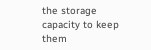the storage capacity to keep them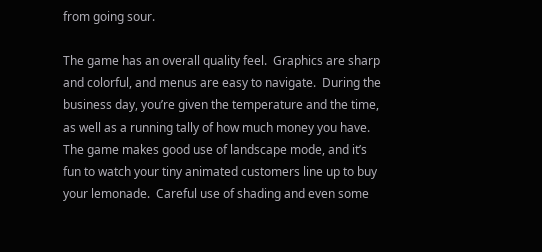from going sour.

The game has an overall quality feel.  Graphics are sharp and colorful, and menus are easy to navigate.  During the business day, you’re given the temperature and the time,  as well as a running tally of how much money you have.  The game makes good use of landscape mode, and it’s fun to watch your tiny animated customers line up to buy your lemonade.  Careful use of shading and even some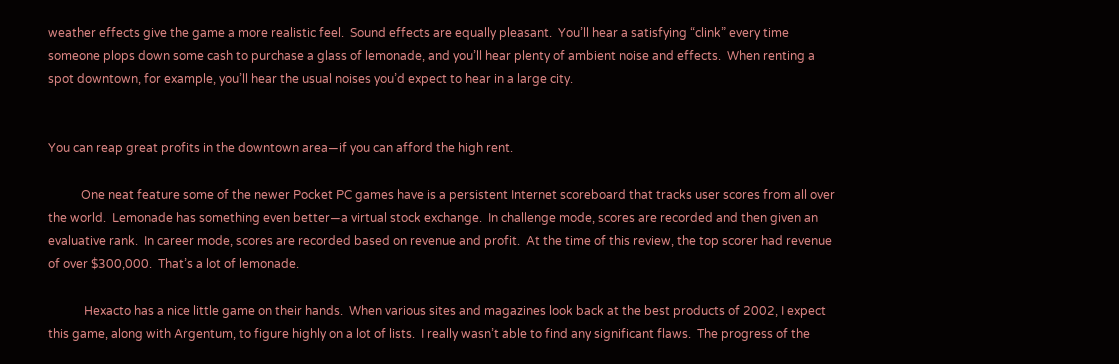weather effects give the game a more realistic feel.  Sound effects are equally pleasant.  You’ll hear a satisfying “clink” every time someone plops down some cash to purchase a glass of lemonade, and you’ll hear plenty of ambient noise and effects.  When renting a spot downtown, for example, you’ll hear the usual noises you’d expect to hear in a large city.


You can reap great profits in the downtown area—if you can afford the high rent.

           One neat feature some of the newer Pocket PC games have is a persistent Internet scoreboard that tracks user scores from all over the world.  Lemonade has something even better—a virtual stock exchange.  In challenge mode, scores are recorded and then given an evaluative rank.  In career mode, scores are recorded based on revenue and profit.  At the time of this review, the top scorer had revenue of over $300,000.  That’s a lot of lemonade.

            Hexacto has a nice little game on their hands.  When various sites and magazines look back at the best products of 2002, I expect this game, along with Argentum, to figure highly on a lot of lists.  I really wasn’t able to find any significant flaws.  The progress of the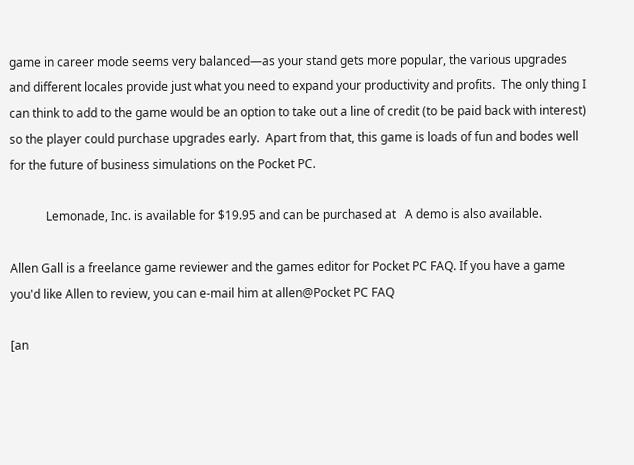game in career mode seems very balanced—as your stand gets more popular, the various upgrades and different locales provide just what you need to expand your productivity and profits.  The only thing I can think to add to the game would be an option to take out a line of credit (to be paid back with interest) so the player could purchase upgrades early.  Apart from that, this game is loads of fun and bodes well for the future of business simulations on the Pocket PC.

            Lemonade, Inc. is available for $19.95 and can be purchased at   A demo is also available.

Allen Gall is a freelance game reviewer and the games editor for Pocket PC FAQ. If you have a game you'd like Allen to review, you can e-mail him at allen@Pocket PC FAQ

[an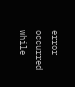error occurred while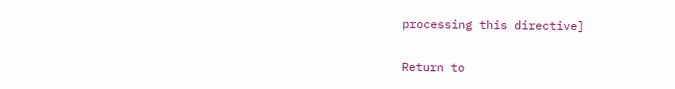processing this directive]

Return to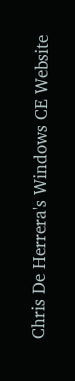Chris De Herrera's Windows CE Website